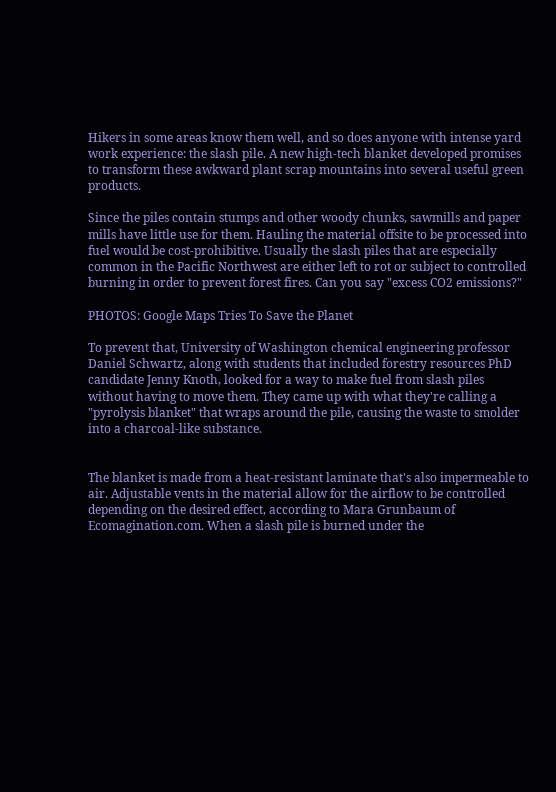Hikers in some areas know them well, and so does anyone with intense yard work experience: the slash pile. A new high-tech blanket developed promises to transform these awkward plant scrap mountains into several useful green products.

Since the piles contain stumps and other woody chunks, sawmills and paper mills have little use for them. Hauling the material offsite to be processed into fuel would be cost-prohibitive. Usually the slash piles that are especially common in the Pacific Northwest are either left to rot or subject to controlled burning in order to prevent forest fires. Can you say "excess CO2 emissions?"

PHOTOS: Google Maps Tries To Save the Planet

To prevent that, University of Washington chemical engineering professor Daniel Schwartz, along with students that included forestry resources PhD candidate Jenny Knoth, looked for a way to make fuel from slash piles without having to move them. They came up with what they're calling a "pyrolysis blanket" that wraps around the pile, causing the waste to smolder into a charcoal-like substance.


The blanket is made from a heat-resistant laminate that's also impermeable to air. Adjustable vents in the material allow for the airflow to be controlled depending on the desired effect, according to Mara Grunbaum of Ecomagination.com. When a slash pile is burned under the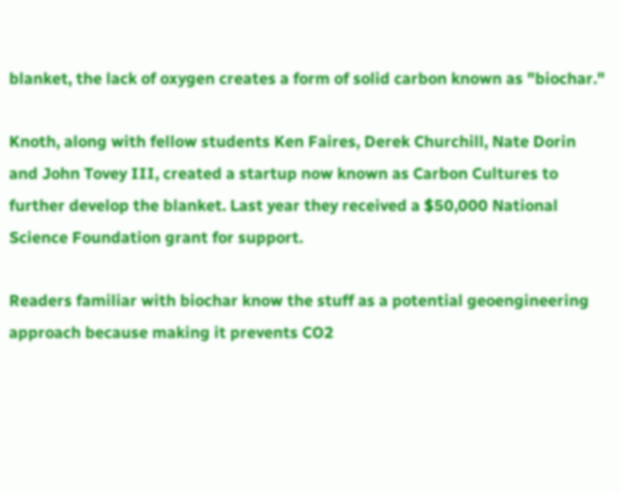blanket, the lack of oxygen creates a form of solid carbon known as "biochar."

Knoth, along with fellow students Ken Faires, Derek Churchill, Nate Dorin and John Tovey III, created a startup now known as Carbon Cultures to further develop the blanket. Last year they received a $50,000 National Science Foundation grant for support.

Readers familiar with biochar know the stuff as a potential geoengineering approach because making it prevents CO2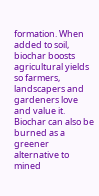formation. When added to soil, biochar boosts agricultural yields so farmers, landscapers and gardeners love and value it. Biochar can also be burned as a greener alternative to mined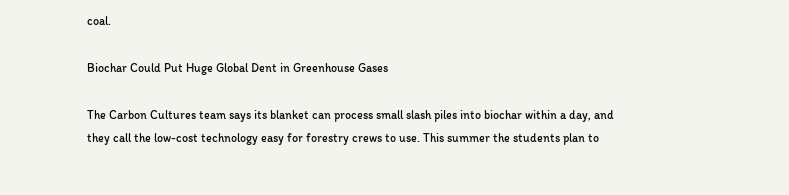coal.

Biochar Could Put Huge Global Dent in Greenhouse Gases

The Carbon Cultures team says its blanket can process small slash piles into biochar within a day, and they call the low-cost technology easy for forestry crews to use. This summer the students plan to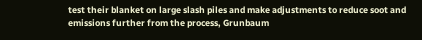test their blanket on large slash piles and make adjustments to reduce soot and emissions further from the process, Grunbaum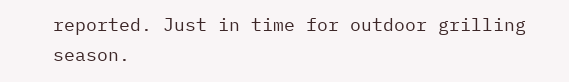reported. Just in time for outdoor grilling season.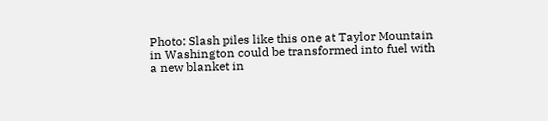Photo: Slash piles like this one at Taylor Mountain in Washington could be transformed into fuel with a new blanket in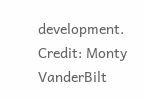development. Credit: Monty VanderBilt